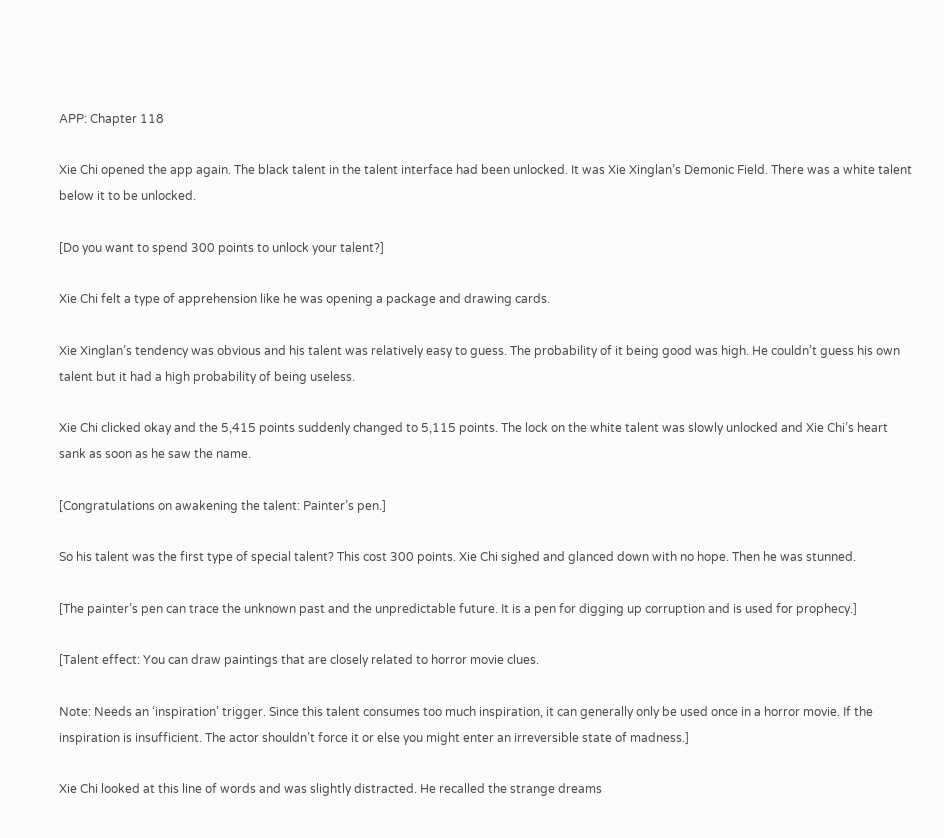APP: Chapter 118

Xie Chi opened the app again. The black talent in the talent interface had been unlocked. It was Xie Xinglan’s Demonic Field. There was a white talent below it to be unlocked.

[Do you want to spend 300 points to unlock your talent?]

Xie Chi felt a type of apprehension like he was opening a package and drawing cards.

Xie Xinglan’s tendency was obvious and his talent was relatively easy to guess. The probability of it being good was high. He couldn’t guess his own talent but it had a high probability of being useless.

Xie Chi clicked okay and the 5,415 points suddenly changed to 5,115 points. The lock on the white talent was slowly unlocked and Xie Chi’s heart sank as soon as he saw the name.

[Congratulations on awakening the talent: Painter’s pen.]

So his talent was the first type of special talent? This cost 300 points. Xie Chi sighed and glanced down with no hope. Then he was stunned.

[The painter’s pen can trace the unknown past and the unpredictable future. It is a pen for digging up corruption and is used for prophecy.]

[Talent effect: You can draw paintings that are closely related to horror movie clues.

Note: Needs an ‘inspiration’ trigger. Since this talent consumes too much inspiration, it can generally only be used once in a horror movie. If the inspiration is insufficient. The actor shouldn’t force it or else you might enter an irreversible state of madness.]

Xie Chi looked at this line of words and was slightly distracted. He recalled the strange dreams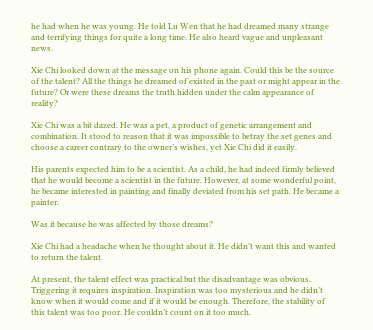he had when he was young. He told Lu Wen that he had dreamed many strange and terrifying things for quite a long time. He also heard vague and unpleasant news.

Xie Chi looked down at the message on his phone again. Could this be the source of the talent? All the things he dreamed of existed in the past or might appear in the future? Or were these dreams the truth hidden under the calm appearance of reality?

Xie Chi was a bit dazed. He was a pet, a product of genetic arrangement and combination. It stood to reason that it was impossible to betray the set genes and choose a career contrary to the owner’s wishes, yet Xie Chi did it easily.

His parents expected him to be a scientist. As a child, he had indeed firmly believed that he would become a scientist in the future. However, at some wonderful point, he became interested in painting and finally deviated from his set path. He became a painter.

Was it because he was affected by those dreams?

Xie Chi had a headache when he thought about it. He didn’t want this and wanted to return the talent.

At present, the talent effect was practical but the disadvantage was obvious. Triggering it requires inspiration. Inspiration was too mysterious and he didn’t know when it would come and if it would be enough. Therefore, the stability of this talent was too poor. He couldn’t count on it too much.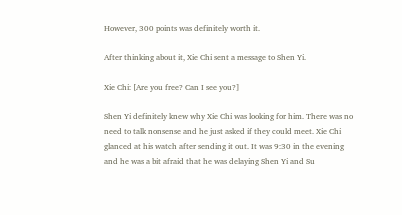However, 300 points was definitely worth it.

After thinking about it, Xie Chi sent a message to Shen Yi.

Xie Chi: [Are you free? Can I see you?]

Shen Yi definitely knew why Xie Chi was looking for him. There was no need to talk nonsense and he just asked if they could meet. Xie Chi glanced at his watch after sending it out. It was 9:30 in the evening and he was a bit afraid that he was delaying Shen Yi and Su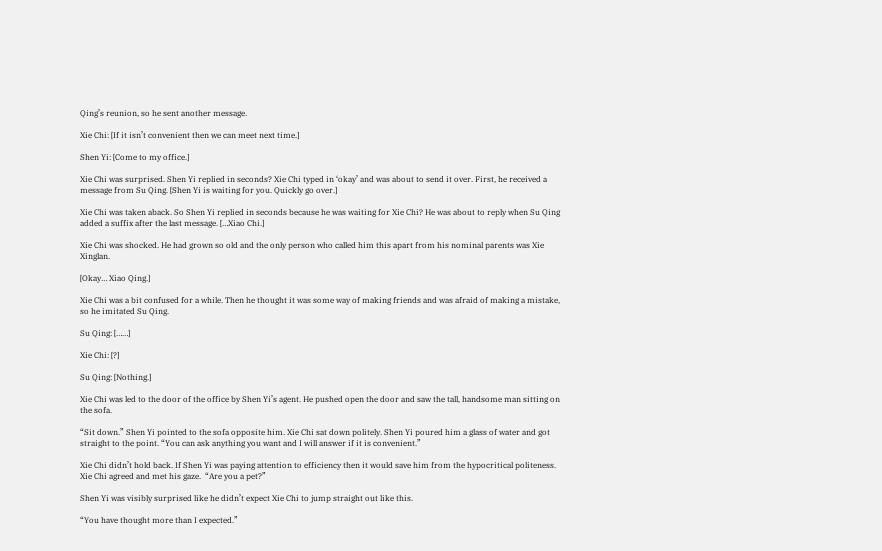Qing’s reunion, so he sent another message.

Xie Chi: [If it isn’t convenient then we can meet next time.]

Shen Yi: [Come to my office.]

Xie Chi was surprised. Shen Yi replied in seconds? Xie Chi typed in ‘okay’ and was about to send it over. First, he received a message from Su Qing. [Shen Yi is waiting for you. Quickly go over.]

Xie Chi was taken aback. So Shen Yi replied in seconds because he was waiting for Xie Chi? He was about to reply when Su Qing added a suffix after the last message. […Xiao Chi.]

Xie Chi was shocked. He had grown so old and the only person who called him this apart from his nominal parents was Xie Xinglan.

[Okay… Xiao Qing.]

Xie Chi was a bit confused for a while. Then he thought it was some way of making friends and was afraid of making a mistake, so he imitated Su Qing.

Su Qing: [……]

Xie Chi: [?]

Su Qing: [Nothing.]

Xie Chi was led to the door of the office by Shen Yi’s agent. He pushed open the door and saw the tall, handsome man sitting on the sofa.

“Sit down.” Shen Yi pointed to the sofa opposite him. Xie Chi sat down politely. Shen Yi poured him a glass of water and got straight to the point. “You can ask anything you want and I will answer if it is convenient.”

Xie Chi didn’t hold back. If Shen Yi was paying attention to efficiency then it would save him from the hypocritical politeness. Xie Chi agreed and met his gaze.  “Are you a pet?”

Shen Yi was visibly surprised like he didn’t expect Xie Chi to jump straight out like this.

“You have thought more than I expected.”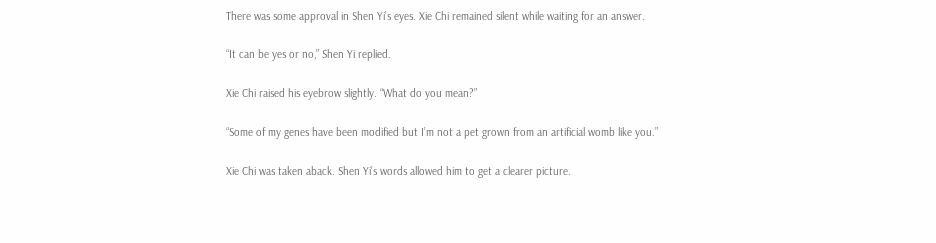There was some approval in Shen Yi’s eyes. Xie Chi remained silent while waiting for an answer.

“It can be yes or no,” Shen Yi replied.

Xie Chi raised his eyebrow slightly. “What do you mean?”

“Some of my genes have been modified but I’m not a pet grown from an artificial womb like you.”

Xie Chi was taken aback. Shen Yi’s words allowed him to get a clearer picture.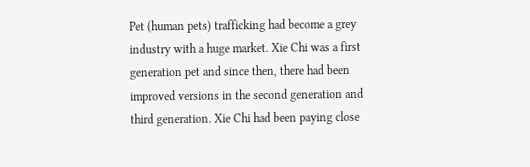Pet (human pets) trafficking had become a grey industry with a huge market. Xie Chi was a first generation pet and since then, there had been improved versions in the second generation and third generation. Xie Chi had been paying close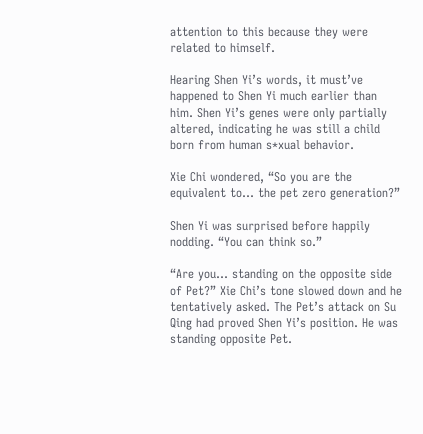attention to this because they were related to himself.

Hearing Shen Yi’s words, it must’ve happened to Shen Yi much earlier than him. Shen Yi’s genes were only partially altered, indicating he was still a child born from human s*xual behavior.

Xie Chi wondered, “So you are the equivalent to… the pet zero generation?”

Shen Yi was surprised before happily nodding. “You can think so.”

“Are you… standing on the opposite side of Pet?” Xie Chi’s tone slowed down and he tentatively asked. The Pet’s attack on Su Qing had proved Shen Yi’s position. He was standing opposite Pet.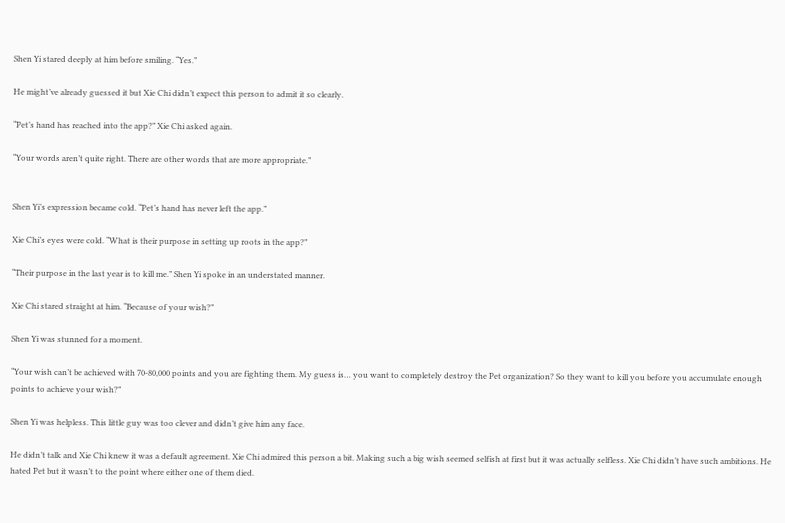Shen Yi stared deeply at him before smiling. “Yes.”

He might’ve already guessed it but Xie Chi didn’t expect this person to admit it so clearly.

“Pet’s hand has reached into the app?” Xie Chi asked again.

“Your words aren’t quite right. There are other words that are more appropriate.”


Shen Yi’s expression became cold. “Pet’s hand has never left the app.”

Xie Chi’s eyes were cold. “What is their purpose in setting up roots in the app?”

“Their purpose in the last year is to kill me.” Shen Yi spoke in an understated manner.

Xie Chi stared straight at him. “Because of your wish?”

Shen Yi was stunned for a moment.

“Your wish can’t be achieved with 70-80,000 points and you are fighting them. My guess is… you want to completely destroy the Pet organization? So they want to kill you before you accumulate enough points to achieve your wish?”

Shen Yi was helpless. This little guy was too clever and didn’t give him any face.

He didn’t talk and Xie Chi knew it was a default agreement. Xie Chi admired this person a bit. Making such a big wish seemed selfish at first but it was actually selfless. Xie Chi didn’t have such ambitions. He hated Pet but it wasn’t to the point where either one of them died.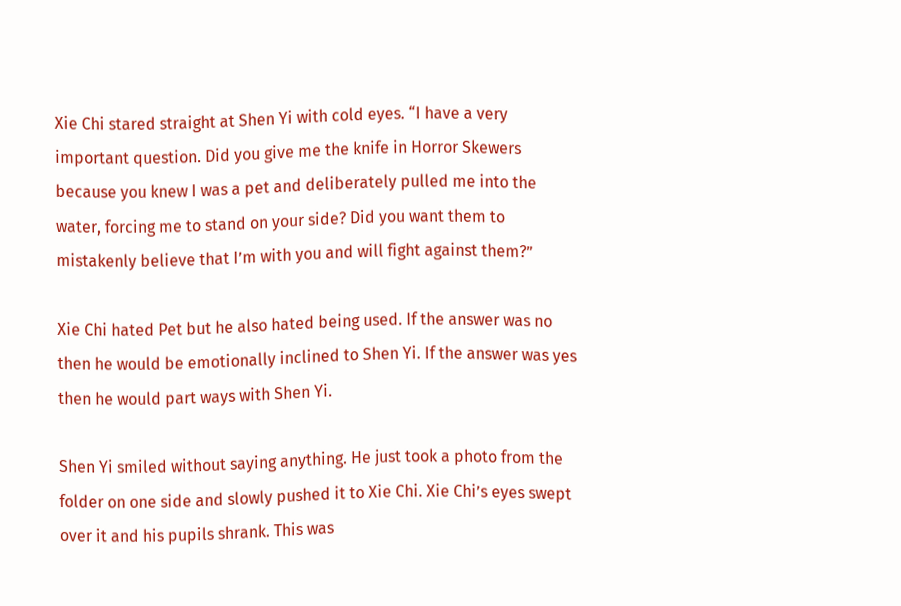Xie Chi stared straight at Shen Yi with cold eyes. “I have a very important question. Did you give me the knife in Horror Skewers because you knew I was a pet and deliberately pulled me into the water, forcing me to stand on your side? Did you want them to mistakenly believe that I’m with you and will fight against them?”

Xie Chi hated Pet but he also hated being used. If the answer was no then he would be emotionally inclined to Shen Yi. If the answer was yes then he would part ways with Shen Yi.

Shen Yi smiled without saying anything. He just took a photo from the folder on one side and slowly pushed it to Xie Chi. Xie Chi’s eyes swept over it and his pupils shrank. This was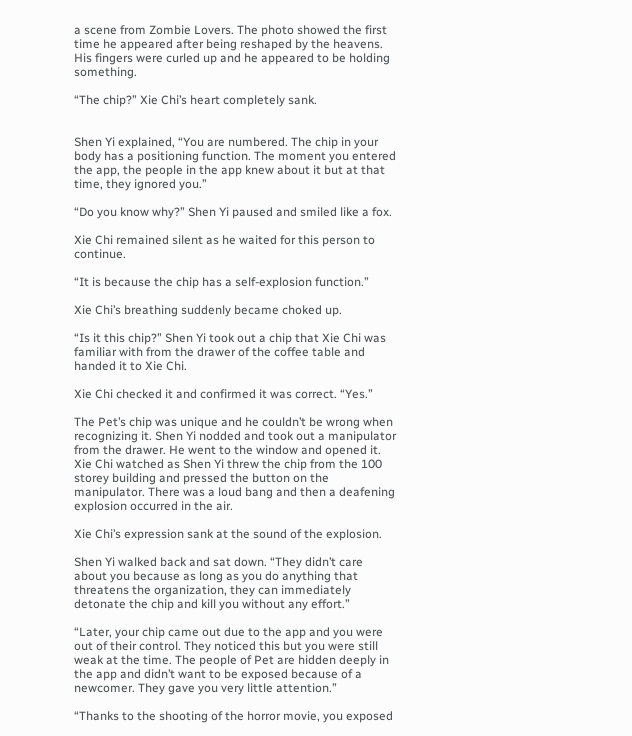a scene from Zombie Lovers. The photo showed the first time he appeared after being reshaped by the heavens. His fingers were curled up and he appeared to be holding something.

“The chip?” Xie Chi’s heart completely sank.


Shen Yi explained, “You are numbered. The chip in your body has a positioning function. The moment you entered the app, the people in the app knew about it but at that time, they ignored you.”

“Do you know why?” Shen Yi paused and smiled like a fox.

Xie Chi remained silent as he waited for this person to continue.

“It is because the chip has a self-explosion function.”

Xie Chi’s breathing suddenly became choked up.

“Is it this chip?” Shen Yi took out a chip that Xie Chi was familiar with from the drawer of the coffee table and handed it to Xie Chi.

Xie Chi checked it and confirmed it was correct. “Yes.”

The Pet’s chip was unique and he couldn’t be wrong when recognizing it. Shen Yi nodded and took out a manipulator from the drawer. He went to the window and opened it. Xie Chi watched as Shen Yi threw the chip from the 100 storey building and pressed the button on the manipulator. There was a loud bang and then a deafening explosion occurred in the air.

Xie Chi’s expression sank at the sound of the explosion.

Shen Yi walked back and sat down. “They didn’t care about you because as long as you do anything that threatens the organization, they can immediately detonate the chip and kill you without any effort.”

“Later, your chip came out due to the app and you were out of their control. They noticed this but you were still weak at the time. The people of Pet are hidden deeply in the app and didn’t want to be exposed because of a newcomer. They gave you very little attention.”

“Thanks to the shooting of the horror movie, you exposed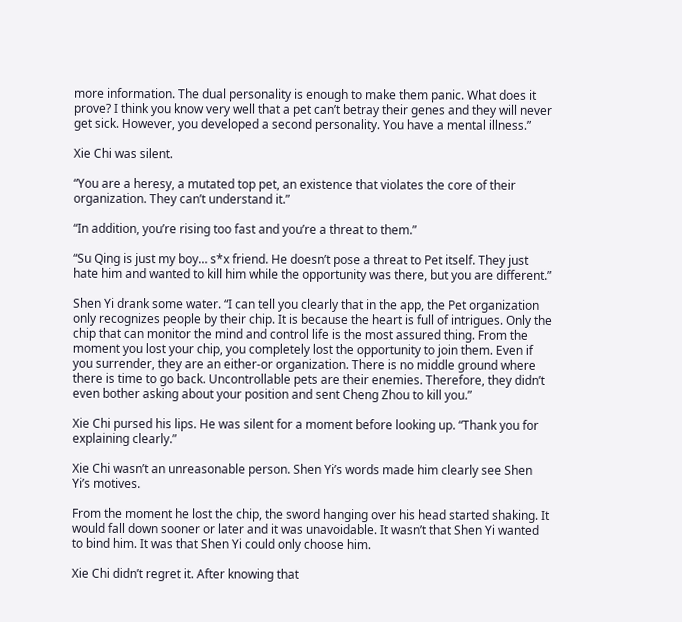more information. The dual personality is enough to make them panic. What does it prove? I think you know very well that a pet can’t betray their genes and they will never get sick. However, you developed a second personality. You have a mental illness.”

Xie Chi was silent.

“You are a heresy, a mutated top pet, an existence that violates the core of their organization. They can’t understand it.”

“In addition, you’re rising too fast and you’re a threat to them.”

“Su Qing is just my boy… s*x friend. He doesn’t pose a threat to Pet itself. They just hate him and wanted to kill him while the opportunity was there, but you are different.”

Shen Yi drank some water. “I can tell you clearly that in the app, the Pet organization only recognizes people by their chip. It is because the heart is full of intrigues. Only the chip that can monitor the mind and control life is the most assured thing. From the moment you lost your chip, you completely lost the opportunity to join them. Even if you surrender, they are an either-or organization. There is no middle ground where there is time to go back. Uncontrollable pets are their enemies. Therefore, they didn’t even bother asking about your position and sent Cheng Zhou to kill you.”

Xie Chi pursed his lips. He was silent for a moment before looking up. “Thank you for explaining clearly.”

Xie Chi wasn’t an unreasonable person. Shen Yi’s words made him clearly see Shen Yi’s motives.

From the moment he lost the chip, the sword hanging over his head started shaking. It would fall down sooner or later and it was unavoidable. It wasn’t that Shen Yi wanted to bind him. It was that Shen Yi could only choose him.

Xie Chi didn’t regret it. After knowing that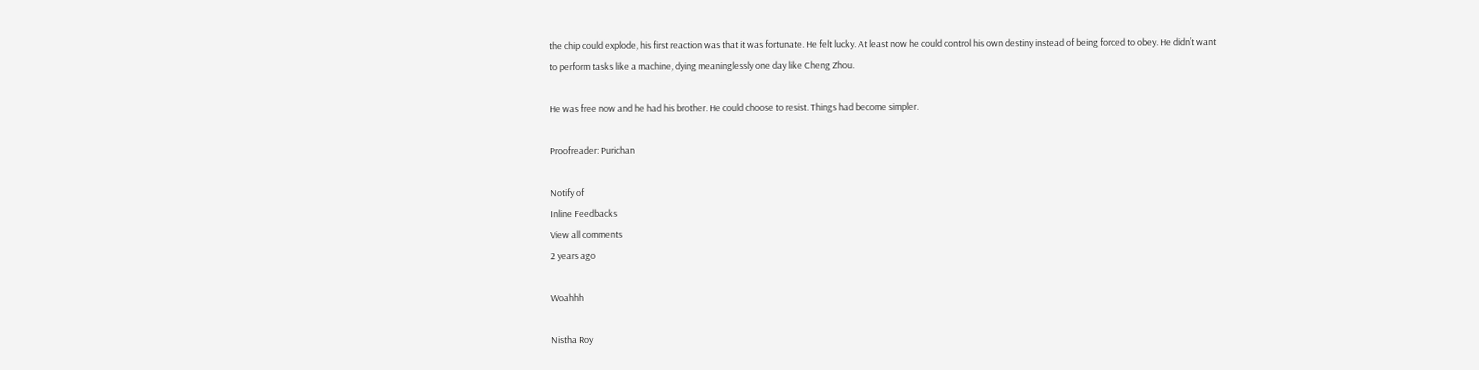the chip could explode, his first reaction was that it was fortunate. He felt lucky. At least now he could control his own destiny instead of being forced to obey. He didn’t want to perform tasks like a machine, dying meaninglessly one day like Cheng Zhou.

He was free now and he had his brother. He could choose to resist. Things had become simpler.

Proofreader: Purichan

Notify of
Inline Feedbacks
View all comments
2 years ago

Woahhh

Nistha Roy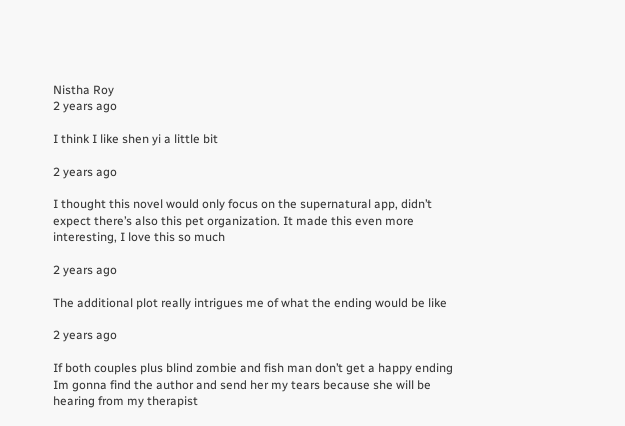Nistha Roy
2 years ago

I think I like shen yi a little bit

2 years ago

I thought this novel would only focus on the supernatural app, didn’t expect there’s also this pet organization. It made this even more interesting, I love this so much

2 years ago

The additional plot really intrigues me of what the ending would be like

2 years ago

If both couples plus blind zombie and fish man don’t get a happy ending Im gonna find the author and send her my tears because she will be hearing from my therapist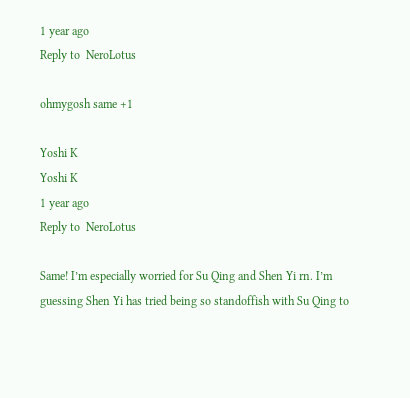1 year ago
Reply to  NeroLotus

ohmygosh same +1

Yoshi K
Yoshi K
1 year ago
Reply to  NeroLotus

Same! I’m especially worried for Su Qing and Shen Yi rn. I’m guessing Shen Yi has tried being so standoffish with Su Qing to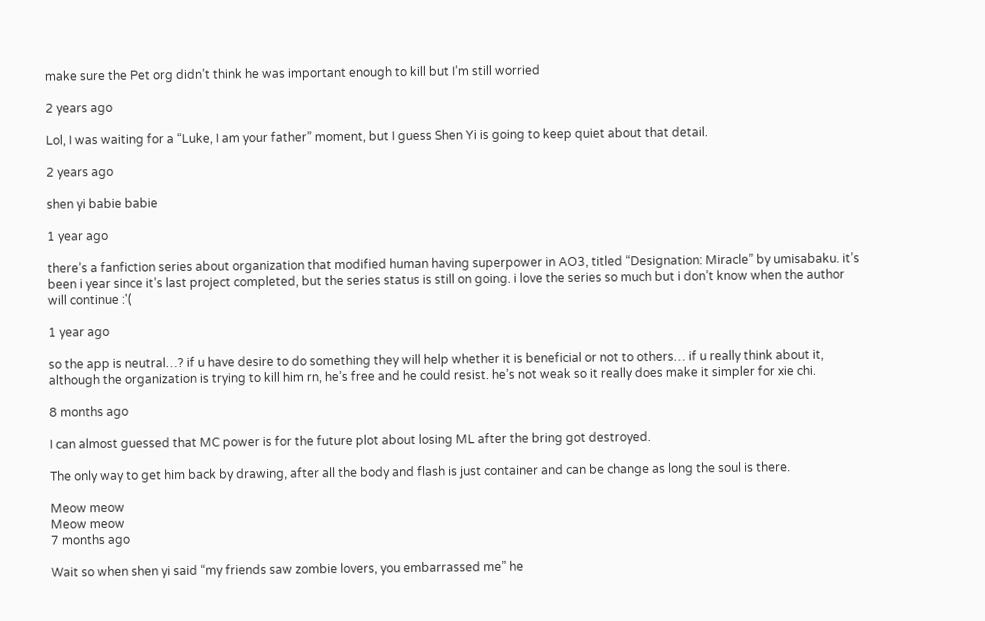make sure the Pet org didn’t think he was important enough to kill but I’m still worried

2 years ago

Lol, I was waiting for a “Luke, I am your father” moment, but I guess Shen Yi is going to keep quiet about that detail.

2 years ago

shen yi babie babie

1 year ago

there’s a fanfiction series about organization that modified human having superpower in AO3, titled “Designation: Miracle” by umisabaku. it’s been i year since it’s last project completed, but the series status is still on going. i love the series so much but i don’t know when the author will continue :'(

1 year ago

so the app is neutral…? if u have desire to do something they will help whether it is beneficial or not to others… if u really think about it, although the organization is trying to kill him rn, he’s free and he could resist. he’s not weak so it really does make it simpler for xie chi.

8 months ago

I can almost guessed that MC power is for the future plot about losing ML after the bring got destroyed.

The only way to get him back by drawing, after all the body and flash is just container and can be change as long the soul is there.

Meow meow
Meow meow
7 months ago

Wait so when shen yi said “my friends saw zombie lovers, you embarrassed me” he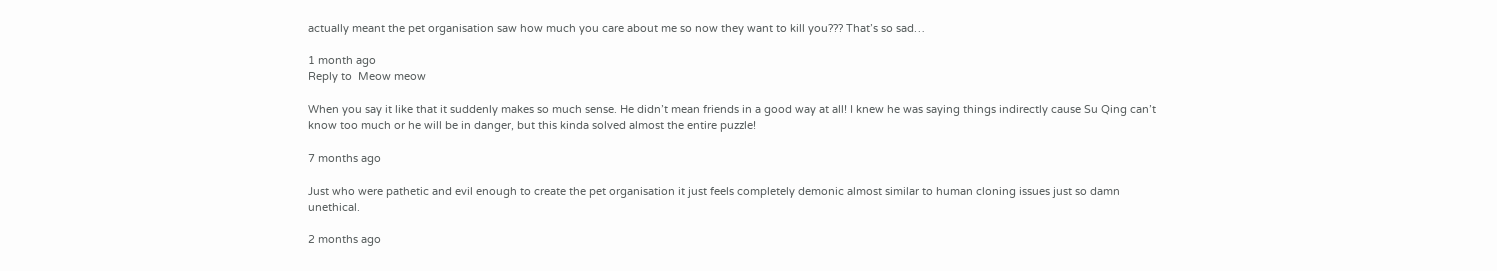actually meant the pet organisation saw how much you care about me so now they want to kill you??? That’s so sad…

1 month ago
Reply to  Meow meow

When you say it like that it suddenly makes so much sense. He didn’t mean friends in a good way at all! I knew he was saying things indirectly cause Su Qing can’t know too much or he will be in danger, but this kinda solved almost the entire puzzle!

7 months ago

Just who were pathetic and evil enough to create the pet organisation it just feels completely demonic almost similar to human cloning issues just so damn unethical.

2 months ago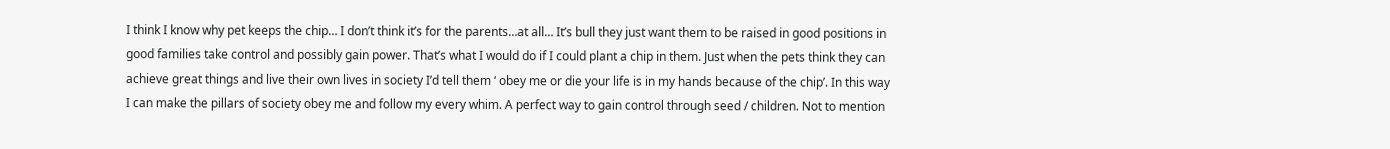I think I know why pet keeps the chip… I don’t think it’s for the parents…at all… It’s bull they just want them to be raised in good positions in good families take control and possibly gain power. That’s what I would do if I could plant a chip in them. Just when the pets think they can achieve great things and live their own lives in society I’d tell them ‘ obey me or die your life is in my hands because of the chip’. In this way I can make the pillars of society obey me and follow my every whim. A perfect way to gain control through seed / children. Not to mention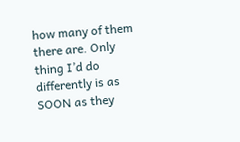how many of them there are. Only thing I’d do differently is as SOON as they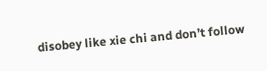disobey like xie chi and don’t follow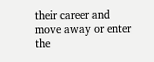their career and move away or enter the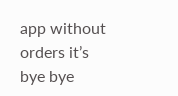app without orders it’s bye bye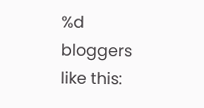%d bloggers like this: